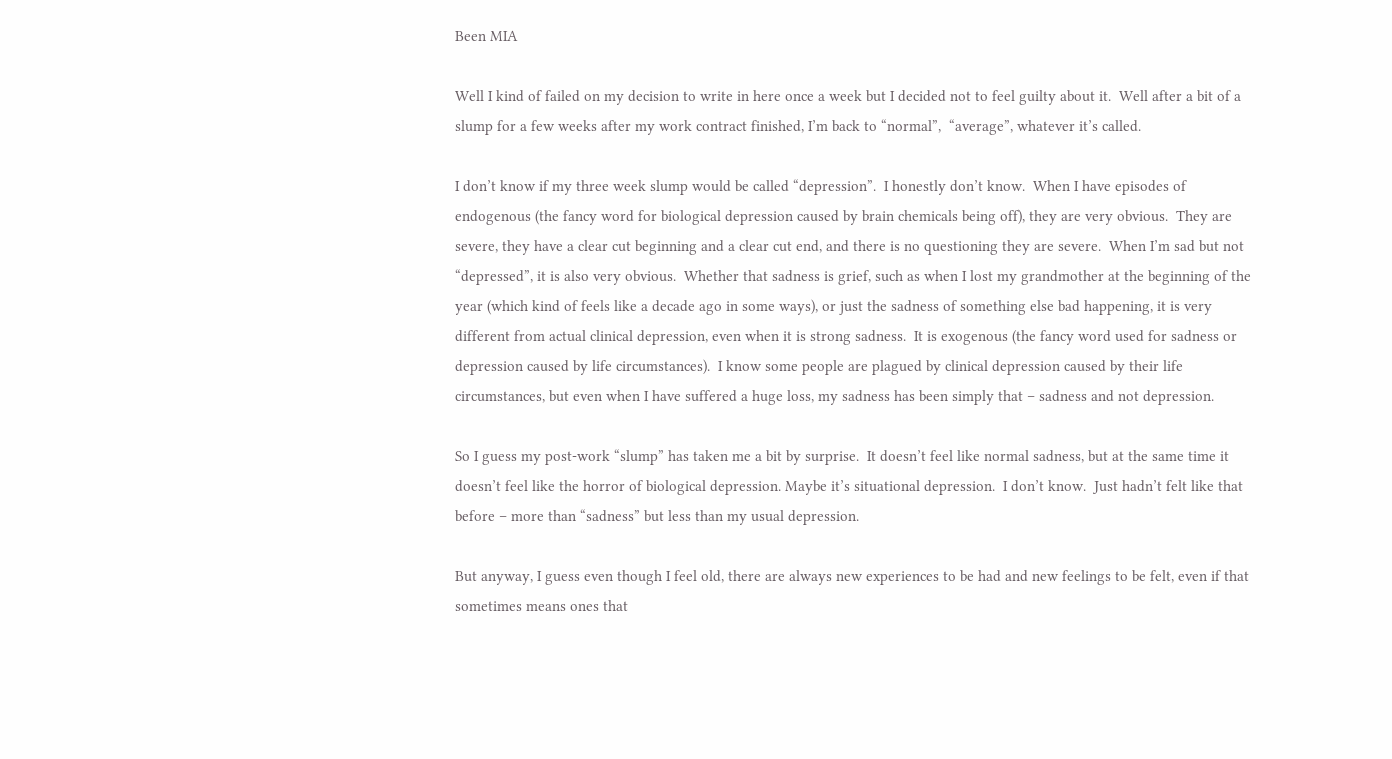Been MIA

Well I kind of failed on my decision to write in here once a week but I decided not to feel guilty about it.  Well after a bit of a slump for a few weeks after my work contract finished, I’m back to “normal”,  “average”, whatever it’s called.

I don’t know if my three week slump would be called “depression”.  I honestly don’t know.  When I have episodes of endogenous (the fancy word for biological depression caused by brain chemicals being off), they are very obvious.  They are severe, they have a clear cut beginning and a clear cut end, and there is no questioning they are severe.  When I’m sad but not “depressed”, it is also very obvious.  Whether that sadness is grief, such as when I lost my grandmother at the beginning of the year (which kind of feels like a decade ago in some ways), or just the sadness of something else bad happening, it is very different from actual clinical depression, even when it is strong sadness.  It is exogenous (the fancy word used for sadness or depression caused by life circumstances).  I know some people are plagued by clinical depression caused by their life circumstances, but even when I have suffered a huge loss, my sadness has been simply that – sadness and not depression.

So I guess my post-work “slump” has taken me a bit by surprise.  It doesn’t feel like normal sadness, but at the same time it doesn’t feel like the horror of biological depression. Maybe it’s situational depression.  I don’t know.  Just hadn’t felt like that before – more than “sadness” but less than my usual depression.

But anyway, I guess even though I feel old, there are always new experiences to be had and new feelings to be felt, even if that sometimes means ones that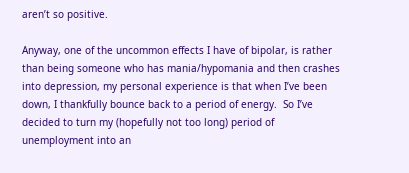aren’t so positive.

Anyway, one of the uncommon effects I have of bipolar, is rather than being someone who has mania/hypomania and then crashes into depression, my personal experience is that when I’ve been down, I thankfully bounce back to a period of energy.  So I’ve decided to turn my (hopefully not too long) period of unemployment into an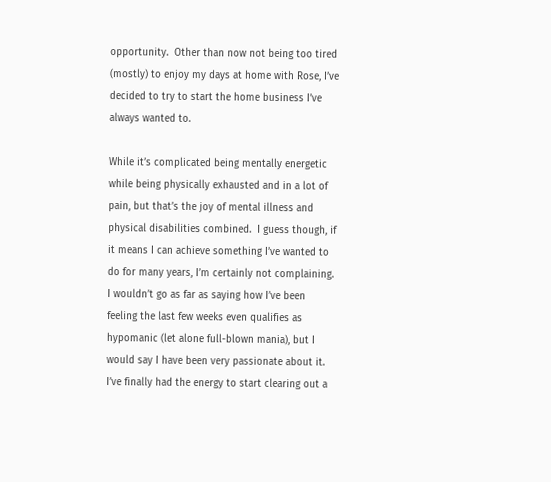opportunity.  Other than now not being too tired (mostly) to enjoy my days at home with Rose, I’ve decided to try to start the home business I’ve always wanted to.

While it’s complicated being mentally energetic while being physically exhausted and in a lot of pain, but that’s the joy of mental illness and physical disabilities combined.  I guess though, if it means I can achieve something I’ve wanted to do for many years, I’m certainly not complaining.  I wouldn’t go as far as saying how I’ve been feeling the last few weeks even qualifies as hypomanic (let alone full-blown mania), but I would say I have been very passionate about it.  I’ve finally had the energy to start clearing out a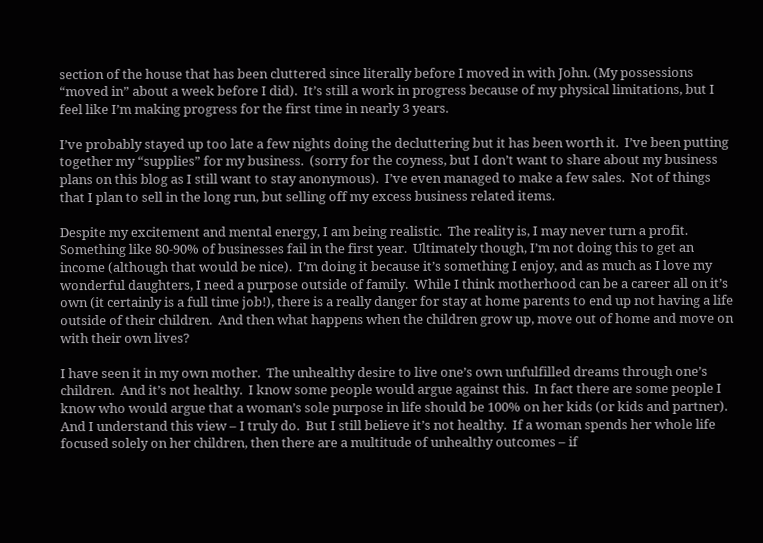section of the house that has been cluttered since literally before I moved in with John. (My possessions “moved in” about a week before I did).  It’s still a work in progress because of my physical limitations, but I feel like I’m making progress for the first time in nearly 3 years.

I’ve probably stayed up too late a few nights doing the decluttering but it has been worth it.  I’ve been putting together my “supplies” for my business.  (sorry for the coyness, but I don’t want to share about my business plans on this blog as I still want to stay anonymous).  I’ve even managed to make a few sales.  Not of things that I plan to sell in the long run, but selling off my excess business related items.

Despite my excitement and mental energy, I am being realistic.  The reality is, I may never turn a profit.  Something like 80-90% of businesses fail in the first year.  Ultimately though, I’m not doing this to get an income (although that would be nice).  I’m doing it because it’s something I enjoy, and as much as I love my wonderful daughters, I need a purpose outside of family.  While I think motherhood can be a career all on it’s own (it certainly is a full time job!), there is a really danger for stay at home parents to end up not having a life outside of their children.  And then what happens when the children grow up, move out of home and move on with their own lives?

I have seen it in my own mother.  The unhealthy desire to live one’s own unfulfilled dreams through one’s children.  And it’s not healthy.  I know some people would argue against this.  In fact there are some people I know who would argue that a woman’s sole purpose in life should be 100% on her kids (or kids and partner).  And I understand this view – I truly do.  But I still believe it’s not healthy.  If a woman spends her whole life focused solely on her children, then there are a multitude of unhealthy outcomes – if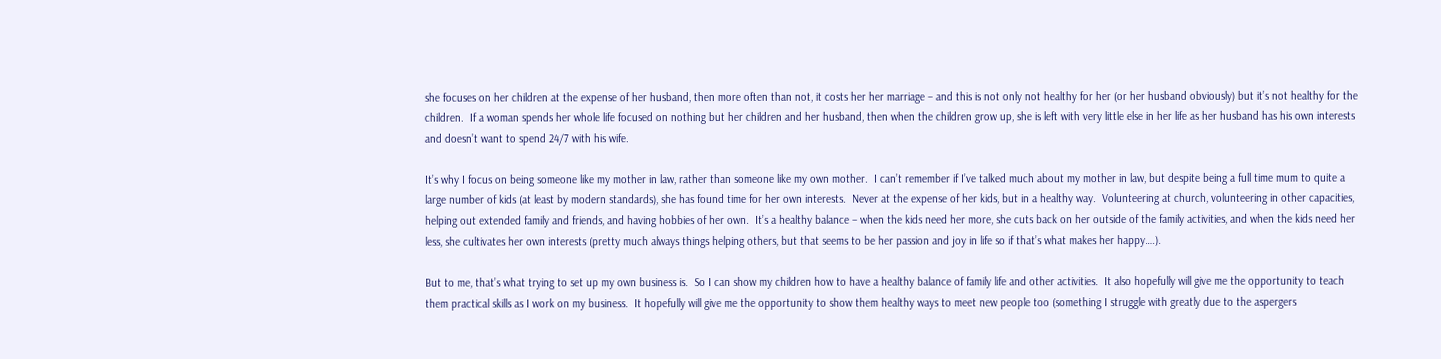she focuses on her children at the expense of her husband, then more often than not, it costs her her marriage – and this is not only not healthy for her (or her husband obviously) but it’s not healthy for the children.  If a woman spends her whole life focused on nothing but her children and her husband, then when the children grow up, she is left with very little else in her life as her husband has his own interests and doesn’t want to spend 24/7 with his wife.

It’s why I focus on being someone like my mother in law, rather than someone like my own mother.  I can’t remember if I’ve talked much about my mother in law, but despite being a full time mum to quite a large number of kids (at least by modern standards), she has found time for her own interests.  Never at the expense of her kids, but in a healthy way.  Volunteering at church, volunteering in other capacities, helping out extended family and friends, and having hobbies of her own.  It’s a healthy balance – when the kids need her more, she cuts back on her outside of the family activities, and when the kids need her less, she cultivates her own interests (pretty much always things helping others, but that seems to be her passion and joy in life so if that’s what makes her happy….).

But to me, that’s what trying to set up my own business is.  So I can show my children how to have a healthy balance of family life and other activities.  It also hopefully will give me the opportunity to teach them practical skills as I work on my business.  It hopefully will give me the opportunity to show them healthy ways to meet new people too (something I struggle with greatly due to the aspergers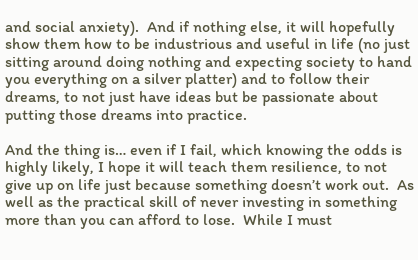and social anxiety).  And if nothing else, it will hopefully show them how to be industrious and useful in life (no just sitting around doing nothing and expecting society to hand you everything on a silver platter) and to follow their dreams, to not just have ideas but be passionate about putting those dreams into practice.

And the thing is… even if I fail, which knowing the odds is highly likely, I hope it will teach them resilience, to not give up on life just because something doesn’t work out.  As well as the practical skill of never investing in something more than you can afford to lose.  While I must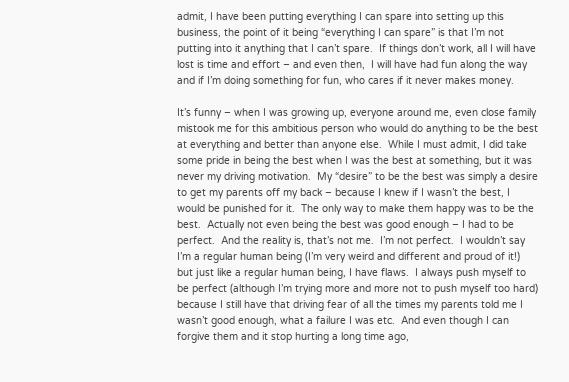admit, I have been putting everything I can spare into setting up this business, the point of it being “everything I can spare” is that I’m not putting into it anything that I can’t spare.  If things don’t work, all I will have lost is time and effort – and even then,  I will have had fun along the way and if I’m doing something for fun, who cares if it never makes money.

It’s funny – when I was growing up, everyone around me, even close family mistook me for this ambitious person who would do anything to be the best at everything and better than anyone else.  While I must admit, I did take some pride in being the best when I was the best at something, but it was never my driving motivation.  My “desire” to be the best was simply a desire to get my parents off my back – because I knew if I wasn’t the best, I would be punished for it.  The only way to make them happy was to be the best.  Actually not even being the best was good enough – I had to be perfect.  And the reality is, that’s not me.  I’m not perfect.  I wouldn’t say I’m a regular human being (I’m very weird and different and proud of it!) but just like a regular human being, I have flaws.  I always push myself to be perfect (although I’m trying more and more not to push myself too hard) because I still have that driving fear of all the times my parents told me I  wasn’t good enough, what a failure I was etc.  And even though I can forgive them and it stop hurting a long time ago,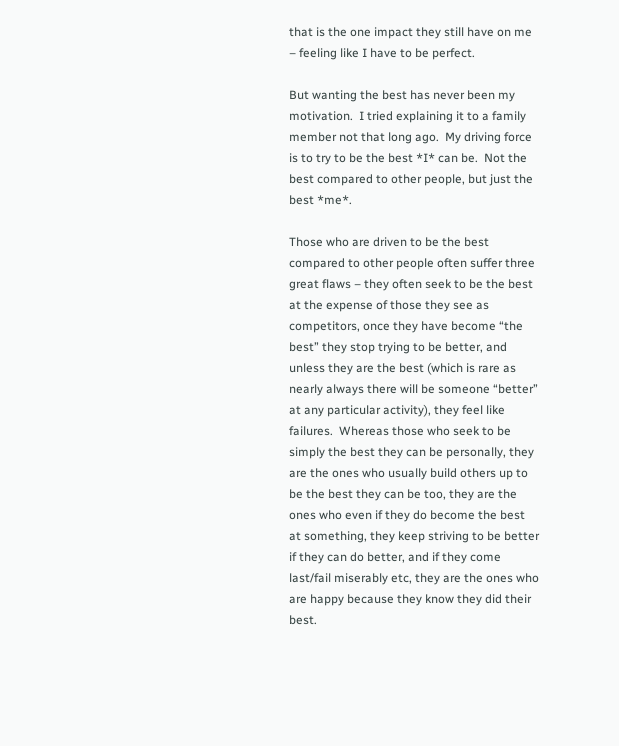that is the one impact they still have on me – feeling like I have to be perfect.

But wanting the best has never been my motivation.  I tried explaining it to a family member not that long ago.  My driving force is to try to be the best *I* can be.  Not the best compared to other people, but just the best *me*.

Those who are driven to be the best compared to other people often suffer three great flaws – they often seek to be the best at the expense of those they see as competitors, once they have become “the best” they stop trying to be better, and unless they are the best (which is rare as nearly always there will be someone “better” at any particular activity), they feel like failures.  Whereas those who seek to be simply the best they can be personally, they are the ones who usually build others up to be the best they can be too, they are the ones who even if they do become the best at something, they keep striving to be better if they can do better, and if they come last/fail miserably etc, they are the ones who are happy because they know they did their best.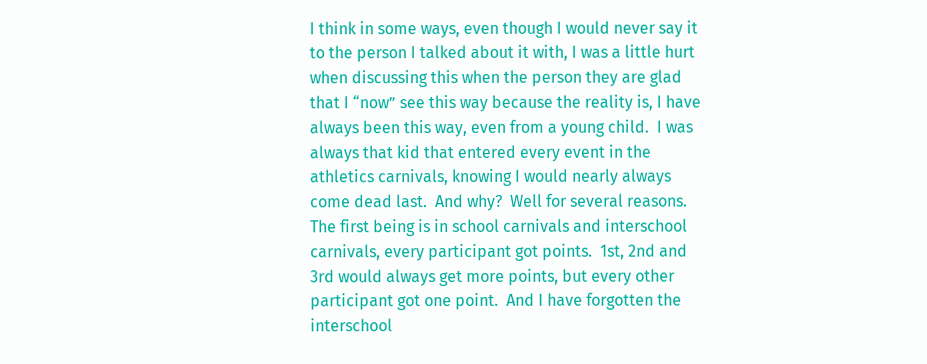I think in some ways, even though I would never say it to the person I talked about it with, I was a little hurt when discussing this when the person they are glad that I “now” see this way because the reality is, I have always been this way, even from a young child.  I was always that kid that entered every event in the athletics carnivals, knowing I would nearly always come dead last.  And why?  Well for several reasons.  The first being is in school carnivals and interschool carnivals, every participant got points.  1st, 2nd and 3rd would always get more points, but every other participant got one point.  And I have forgotten the interschool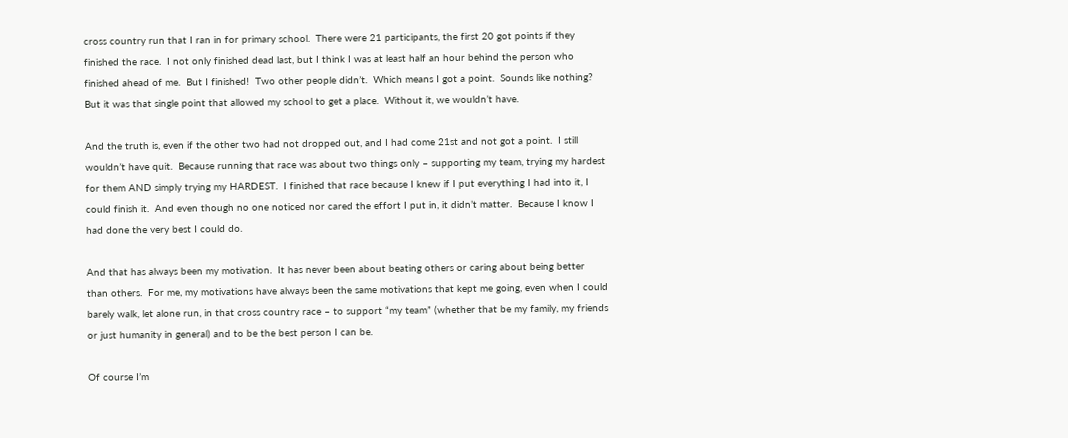cross country run that I ran in for primary school.  There were 21 participants, the first 20 got points if they finished the race.  I not only finished dead last, but I think I was at least half an hour behind the person who finished ahead of me.  But I finished!  Two other people didn’t.  Which means I got a point.  Sounds like nothing?  But it was that single point that allowed my school to get a place.  Without it, we wouldn’t have.

And the truth is, even if the other two had not dropped out, and I had come 21st and not got a point.  I still wouldn’t have quit.  Because running that race was about two things only – supporting my team, trying my hardest for them AND simply trying my HARDEST.  I finished that race because I knew if I put everything I had into it, I could finish it.  And even though no one noticed nor cared the effort I put in, it didn’t matter.  Because I know I had done the very best I could do.

And that has always been my motivation.  It has never been about beating others or caring about being better than others.  For me, my motivations have always been the same motivations that kept me going, even when I could barely walk, let alone run, in that cross country race – to support “my team” (whether that be my family, my friends or just humanity in general) and to be the best person I can be.

Of course I’m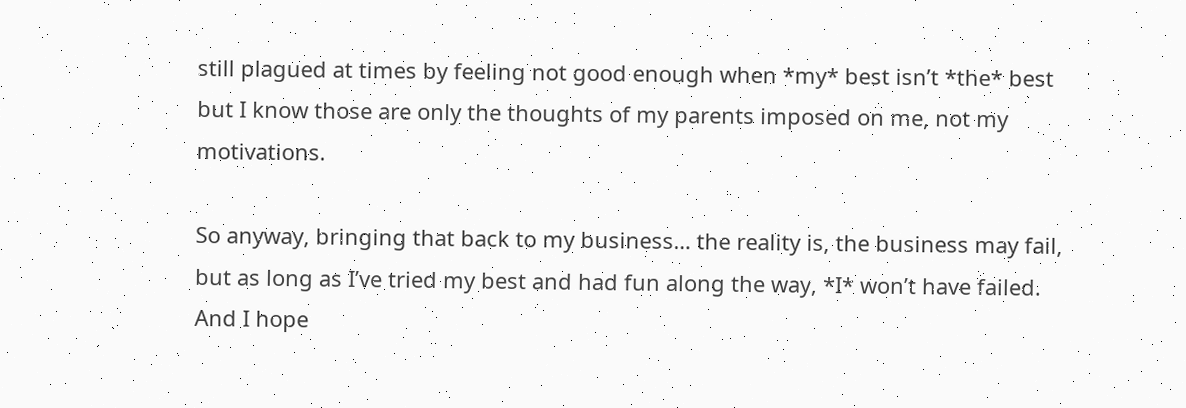still plagued at times by feeling not good enough when *my* best isn’t *the* best but I know those are only the thoughts of my parents imposed on me, not my motivations.

So anyway, bringing that back to my business… the reality is, the business may fail, but as long as I’ve tried my best and had fun along the way, *I* won’t have failed.  And I hope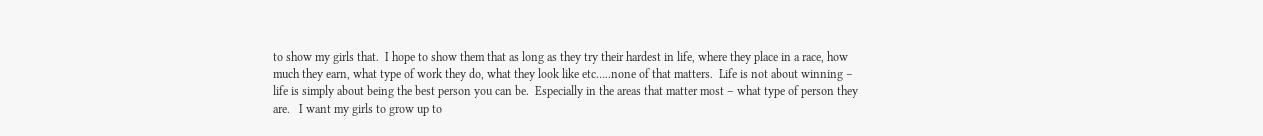to show my girls that.  I hope to show them that as long as they try their hardest in life, where they place in a race, how much they earn, what type of work they do, what they look like etc…..none of that matters.  Life is not about winning – life is simply about being the best person you can be.  Especially in the areas that matter most – what type of person they are.   I want my girls to grow up to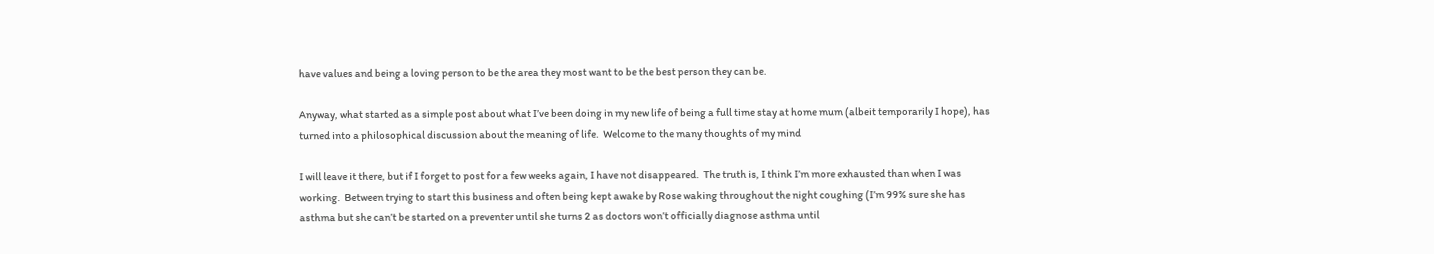have values and being a loving person to be the area they most want to be the best person they can be.

Anyway, what started as a simple post about what I’ve been doing in my new life of being a full time stay at home mum (albeit temporarily I hope), has turned into a philosophical discussion about the meaning of life.  Welcome to the many thoughts of my mind

I will leave it there, but if I forget to post for a few weeks again, I have not disappeared.  The truth is, I think I’m more exhausted than when I was working.  Between trying to start this business and often being kept awake by Rose waking throughout the night coughing (I’m 99% sure she has asthma but she can’t be started on a preventer until she turns 2 as doctors won’t officially diagnose asthma until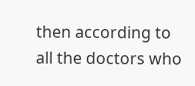then according to all the doctors who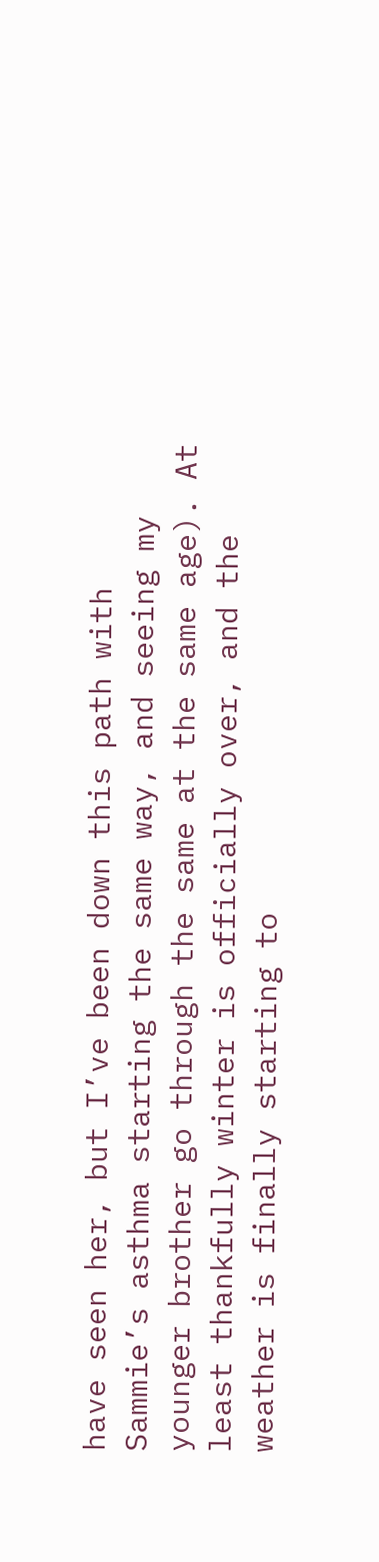have seen her, but I’ve been down this path with Sammie’s asthma starting the same way, and seeing my younger brother go through the same at the same age). At least thankfully winter is officially over, and the weather is finally starting to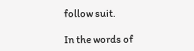follow suit.

In the words of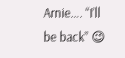Arnie…. “I’ll be back” 😉